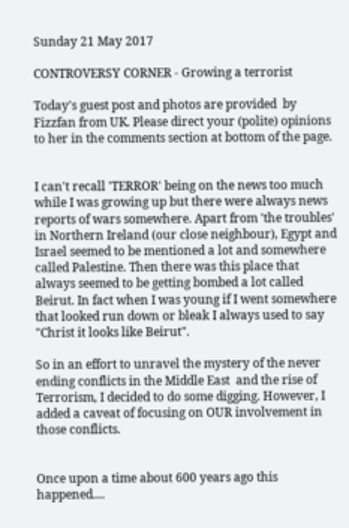Sunday 21 May 2017

CONTROVERSY CORNER - Growing a terrorist

Today's guest post and photos are provided  by Fizzfan from UK. Please direct your (polite) opinions to her in the comments section at bottom of the page.


I can't recall 'TERROR' being on the news too much while I was growing up but there were always news reports of wars somewhere. Apart from 'the troubles' in Northern Ireland (our close neighbour), Egypt and Israel seemed to be mentioned a lot and somewhere called Palestine. Then there was this place that always seemed to be getting bombed a lot called Beirut. In fact when I was young if I went somewhere that looked run down or bleak I always used to say "Christ it looks like Beirut".

So in an effort to unravel the mystery of the never ending conflicts in the Middle East  and the rise of Terrorism, I decided to do some digging. However, I added a caveat of focusing on OUR involvement in those conflicts.


Once upon a time about 600 years ago this happened....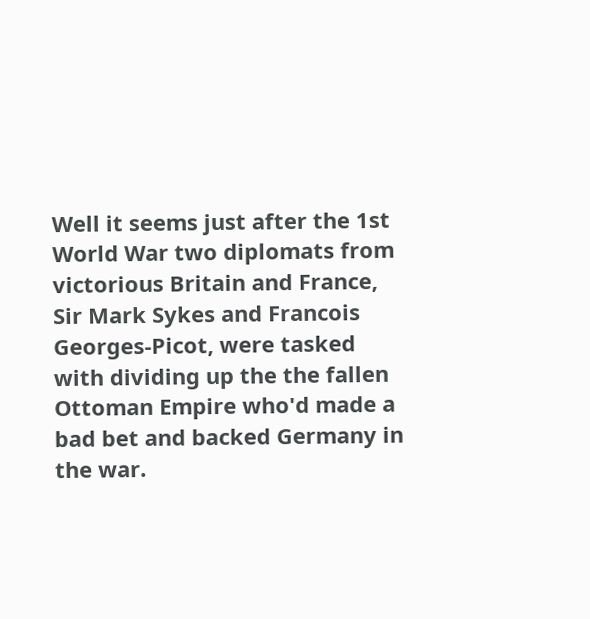Well it seems just after the 1st World War two diplomats from victorious Britain and France, Sir Mark Sykes and Francois Georges-Picot, were tasked with dividing up the the fallen Ottoman Empire who'd made a bad bet and backed Germany in the war.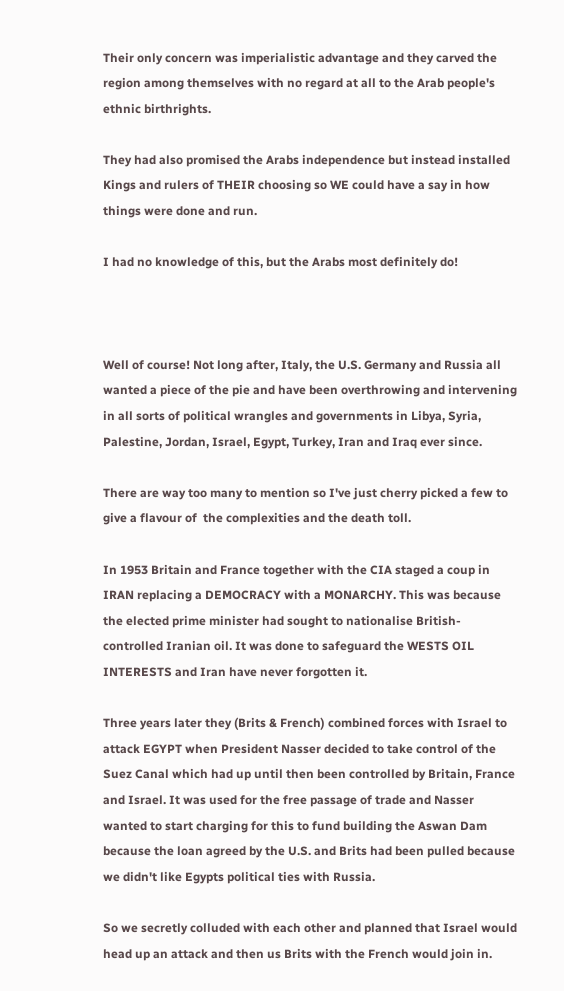Their only concern was imperialistic advantage and they carved the region among themselves with no regard at all to the Arab people's ethnic birthrights.

They had also promised the Arabs independence but instead installed Kings and rulers of THEIR choosing so WE could have a say in how things were done and run.

I had no knowledge of this, but the Arabs most definitely do!



Well of course! Not long after, Italy, the U.S. Germany and Russia all wanted a piece of the pie and have been overthrowing and intervening in all sorts of political wrangles and governments in Libya, Syria, Palestine, Jordan, Israel, Egypt, Turkey, Iran and Iraq ever since.

There are way too many to mention so I've just cherry picked a few to give a flavour of  the complexities and the death toll.

In 1953 Britain and France together with the CIA staged a coup in IRAN replacing a DEMOCRACY with a MONARCHY. This was because the elected prime minister had sought to nationalise British-controlled Iranian oil. It was done to safeguard the WESTS OIL INTERESTS and Iran have never forgotten it.

Three years later they (Brits & French) combined forces with Israel to attack EGYPT when President Nasser decided to take control of the Suez Canal which had up until then been controlled by Britain, France and Israel. It was used for the free passage of trade and Nasser wanted to start charging for this to fund building the Aswan Dam because the loan agreed by the U.S. and Brits had been pulled because we didn't like Egypts political ties with Russia.

So we secretly colluded with each other and planned that Israel would head up an attack and then us Brits with the French would join in.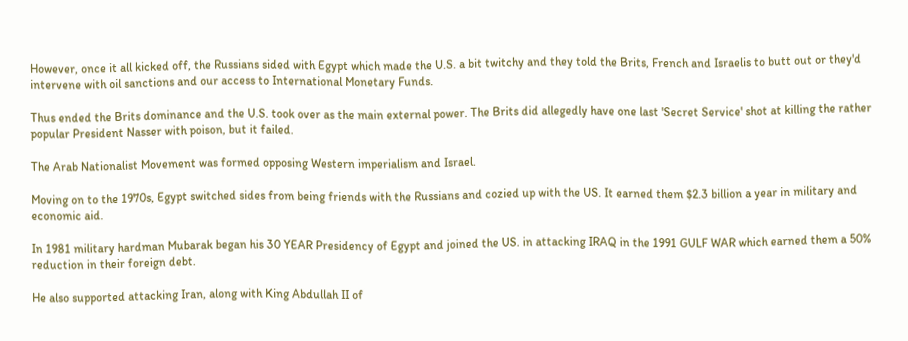However, once it all kicked off, the Russians sided with Egypt which made the U.S. a bit twitchy and they told the Brits, French and Israelis to butt out or they'd intervene with oil sanctions and our access to International Monetary Funds.

Thus ended the Brits dominance and the U.S. took over as the main external power. The Brits did allegedly have one last 'Secret Service' shot at killing the rather popular President Nasser with poison, but it failed.

The Arab Nationalist Movement was formed opposing Western imperialism and Israel.

Moving on to the 1970s, Egypt switched sides from being friends with the Russians and cozied up with the US. It earned them $2.3 billion a year in military and economic aid.

In 1981 military hardman Mubarak began his 30 YEAR Presidency of Egypt and joined the US. in attacking IRAQ in the 1991 GULF WAR which earned them a 50% reduction in their foreign debt.

He also supported attacking Iran, along with King Abdullah II of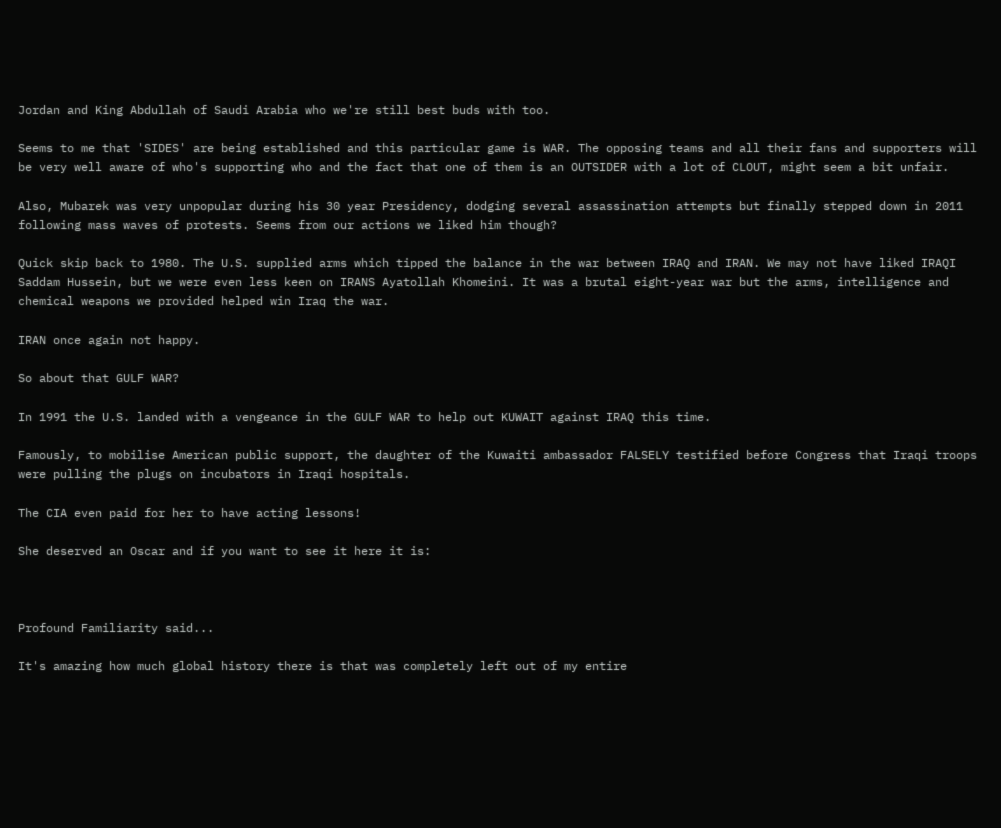Jordan and King Abdullah of Saudi Arabia who we're still best buds with too.

Seems to me that 'SIDES' are being established and this particular game is WAR. The opposing teams and all their fans and supporters will be very well aware of who's supporting who and the fact that one of them is an OUTSIDER with a lot of CLOUT, might seem a bit unfair.

Also, Mubarek was very unpopular during his 30 year Presidency, dodging several assassination attempts but finally stepped down in 2011 following mass waves of protests. Seems from our actions we liked him though?

Quick skip back to 1980. The U.S. supplied arms which tipped the balance in the war between IRAQ and IRAN. We may not have liked IRAQI Saddam Hussein, but we were even less keen on IRANS Ayatollah Khomeini. It was a brutal eight-year war but the arms, intelligence and chemical weapons we provided helped win Iraq the war.

IRAN once again not happy.

So about that GULF WAR?

In 1991 the U.S. landed with a vengeance in the GULF WAR to help out KUWAIT against IRAQ this time.

Famously, to mobilise American public support, the daughter of the Kuwaiti ambassador FALSELY testified before Congress that Iraqi troops were pulling the plugs on incubators in Iraqi hospitals.

The CIA even paid for her to have acting lessons!

She deserved an Oscar and if you want to see it here it is:



Profound Familiarity said...

It's amazing how much global history there is that was completely left out of my entire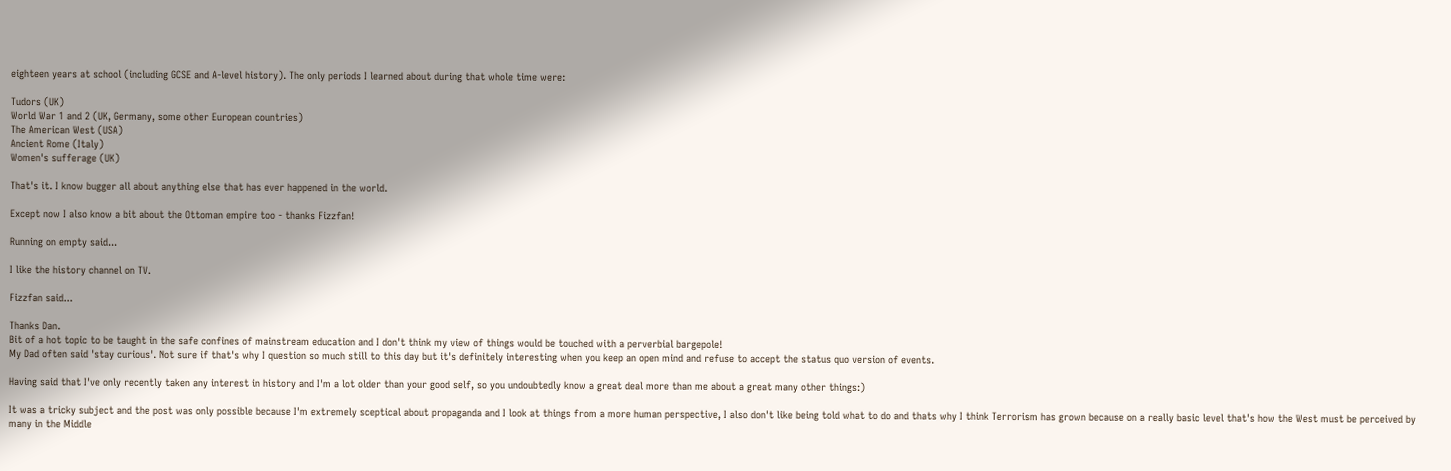eighteen years at school (including GCSE and A-level history). The only periods I learned about during that whole time were:

Tudors (UK)
World War 1 and 2 (UK, Germany, some other European countries)
The American West (USA)
Ancient Rome (Italy)
Women's sufferage (UK)

That's it. I know bugger all about anything else that has ever happened in the world.

Except now I also know a bit about the Ottoman empire too - thanks Fizzfan!

Running on empty said...

I like the history channel on TV.

Fizzfan said...

Thanks Dan.
Bit of a hot topic to be taught in the safe confines of mainstream education and I don't think my view of things would be touched with a perverbial bargepole!
My Dad often said 'stay curious'. Not sure if that's why I question so much still to this day but it's definitely interesting when you keep an open mind and refuse to accept the status quo version of events.

Having said that I've only recently taken any interest in history and I'm a lot older than your good self, so you undoubtedly know a great deal more than me about a great many other things:)

It was a tricky subject and the post was only possible because I'm extremely sceptical about propaganda and I look at things from a more human perspective, I also don't like being told what to do and thats why I think Terrorism has grown because on a really basic level that's how the West must be perceived by many in the Middle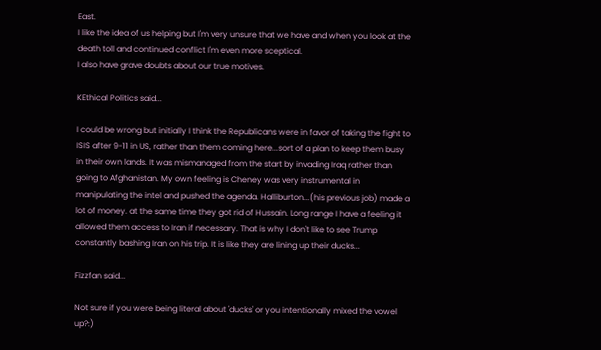East.
I like the idea of us helping but I'm very unsure that we have and when you look at the death toll and continued conflict I'm even more sceptical.
I also have grave doubts about our true motives.

KEthical Politics said...

I could be wrong but initially I think the Republicans were in favor of taking the fight to ISIS after 9-11 in US, rather than them coming here...sort of a plan to keep them busy in their own lands. It was mismanaged from the start by invading Iraq rather than going to Afghanistan. My own feeling is Cheney was very instrumental in manipulating the intel and pushed the agenda. Halliburton...(his previous job) made a lot of money. at the same time they got rid of Hussain. Long range I have a feeling it allowed them access to Iran if necessary. That is why I don't like to see Trump constantly bashing Iran on his trip. It is like they are lining up their ducks...

Fizzfan said...

Not sure if you were being literal about 'ducks' or you intentionally mixed the vowel up?:)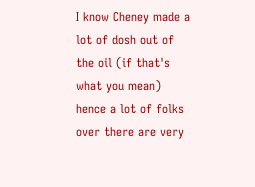I know Cheney made a lot of dosh out of the oil (if that's what you mean) hence a lot of folks over there are very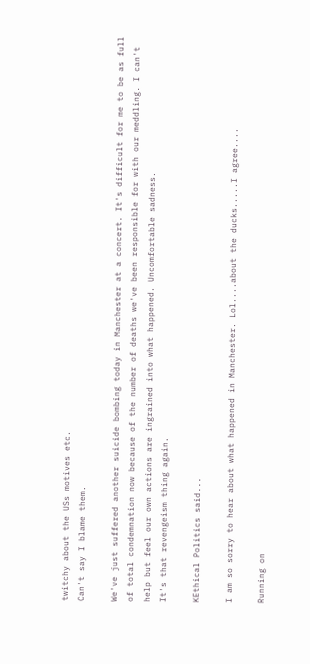twitchy about the USs motives etc.
Can't say I blame them.

We've just suffered another suicide bombing today in Manchester at a concert. It's difficult for me to be as full of total condemnation now because of the number of deaths we've been responsible for with our meddling. I can't help but feel our own actions are ingrained into what happened. Uncomfortable sadness.
It's that revengeism thing again.

KEthical Politics said...

I am so sorry to hear about what happened in Manchester. Lol....about the ducks.....I agree....

Running on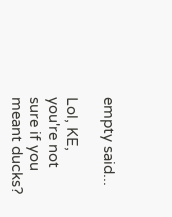empty said...

Lol, KE, you're not sure if you meant ducks?